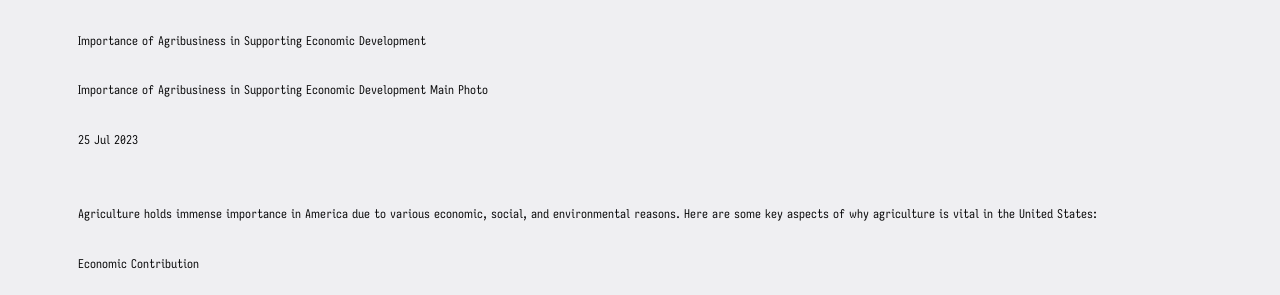Importance of Agribusiness in Supporting Economic Development

Importance of Agribusiness in Supporting Economic Development Main Photo

25 Jul 2023


Agriculture holds immense importance in America due to various economic, social, and environmental reasons. Here are some key aspects of why agriculture is vital in the United States:

Economic Contribution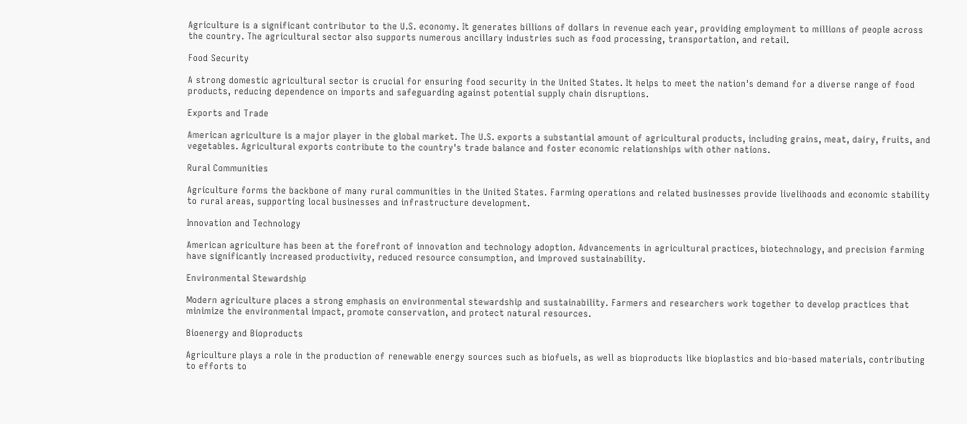Agriculture is a significant contributor to the U.S. economy. It generates billions of dollars in revenue each year, providing employment to millions of people across the country. The agricultural sector also supports numerous ancillary industries such as food processing, transportation, and retail.

Food Security

A strong domestic agricultural sector is crucial for ensuring food security in the United States. It helps to meet the nation's demand for a diverse range of food products, reducing dependence on imports and safeguarding against potential supply chain disruptions.

Exports and Trade

American agriculture is a major player in the global market. The U.S. exports a substantial amount of agricultural products, including grains, meat, dairy, fruits, and vegetables. Agricultural exports contribute to the country's trade balance and foster economic relationships with other nations.

Rural Communities

Agriculture forms the backbone of many rural communities in the United States. Farming operations and related businesses provide livelihoods and economic stability to rural areas, supporting local businesses and infrastructure development.

Innovation and Technology

American agriculture has been at the forefront of innovation and technology adoption. Advancements in agricultural practices, biotechnology, and precision farming have significantly increased productivity, reduced resource consumption, and improved sustainability.

Environmental Stewardship

Modern agriculture places a strong emphasis on environmental stewardship and sustainability. Farmers and researchers work together to develop practices that minimize the environmental impact, promote conservation, and protect natural resources.

Bioenergy and Bioproducts

Agriculture plays a role in the production of renewable energy sources such as biofuels, as well as bioproducts like bioplastics and bio-based materials, contributing to efforts to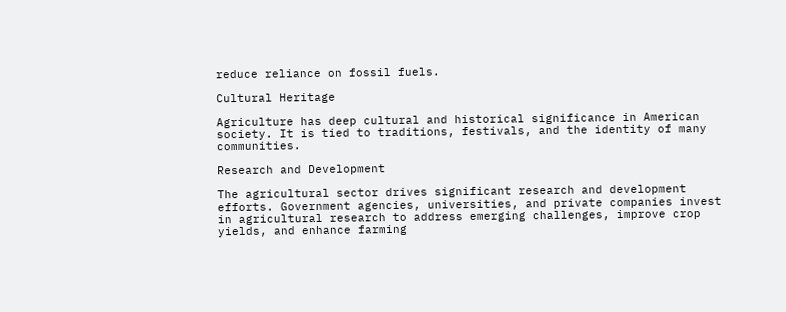reduce reliance on fossil fuels.

Cultural Heritage

Agriculture has deep cultural and historical significance in American society. It is tied to traditions, festivals, and the identity of many communities.

Research and Development

The agricultural sector drives significant research and development efforts. Government agencies, universities, and private companies invest in agricultural research to address emerging challenges, improve crop yields, and enhance farming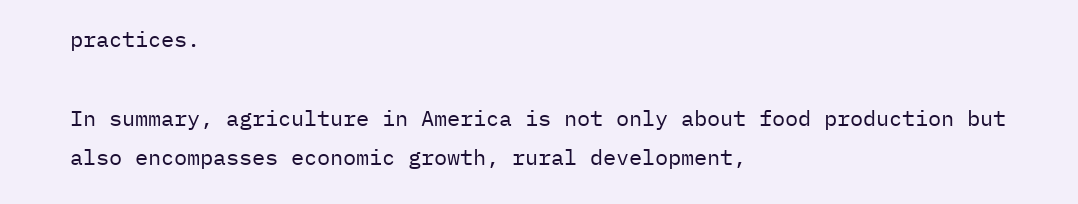practices.

In summary, agriculture in America is not only about food production but also encompasses economic growth, rural development,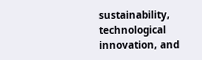sustainability, technological innovation, and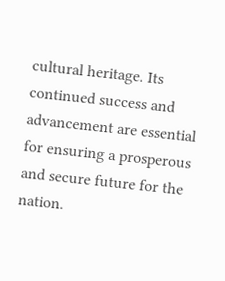cultural heritage. Its continued success and advancement are essential for ensuring a prosperous and secure future for the nation.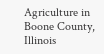Agriculture in Boone County, Illinois